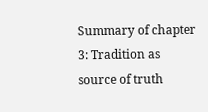Summary of chapter 3: Tradition as source of truth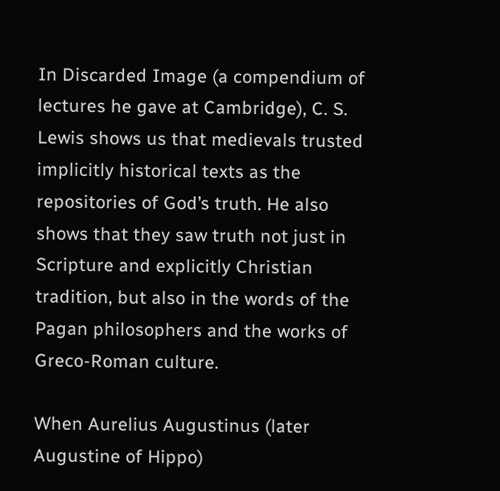In Discarded Image (a compendium of lectures he gave at Cambridge), C. S. Lewis shows us that medievals trusted implicitly historical texts as the repositories of God’s truth. He also shows that they saw truth not just in Scripture and explicitly Christian tradition, but also in the words of the Pagan philosophers and the works of Greco-Roman culture.

When Aurelius Augustinus (later Augustine of Hippo)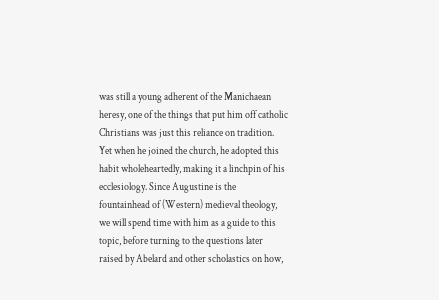was still a young adherent of the Manichaean heresy, one of the things that put him off catholic Christians was just this reliance on tradition. Yet when he joined the church, he adopted this habit wholeheartedly, making it a linchpin of his ecclesiology. Since Augustine is the fountainhead of (Western) medieval theology, we will spend time with him as a guide to this topic, before turning to the questions later raised by Abelard and other scholastics on how,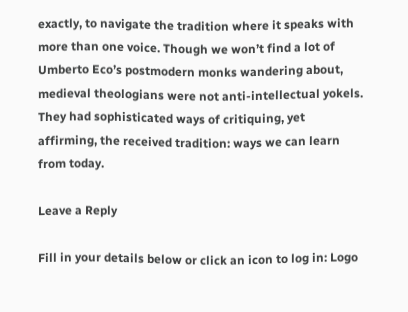exactly, to navigate the tradition where it speaks with more than one voice. Though we won’t find a lot of Umberto Eco’s postmodern monks wandering about, medieval theologians were not anti-intellectual yokels. They had sophisticated ways of critiquing, yet affirming, the received tradition: ways we can learn from today.

Leave a Reply

Fill in your details below or click an icon to log in: Logo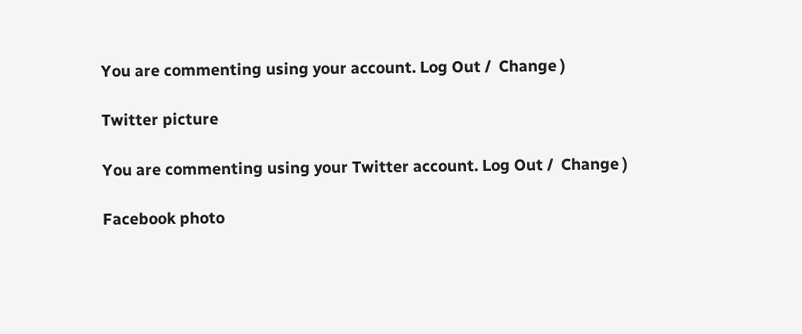You are commenting using your account. Log Out /  Change )

Twitter picture

You are commenting using your Twitter account. Log Out /  Change )

Facebook photo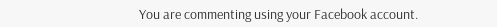You are commenting using your Facebook account.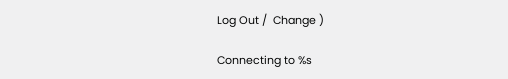Log Out /  Change )

Connecting to %s